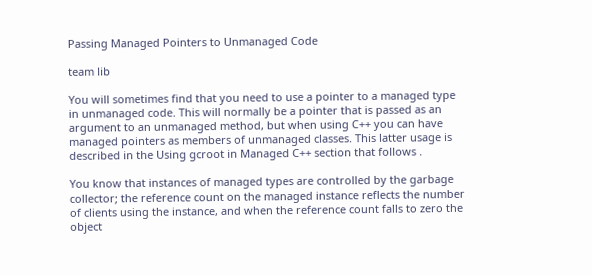Passing Managed Pointers to Unmanaged Code

team lib

You will sometimes find that you need to use a pointer to a managed type in unmanaged code. This will normally be a pointer that is passed as an argument to an unmanaged method, but when using C++ you can have managed pointers as members of unmanaged classes. This latter usage is described in the Using gcroot in Managed C++ section that follows .

You know that instances of managed types are controlled by the garbage collector; the reference count on the managed instance reflects the number of clients using the instance, and when the reference count falls to zero the object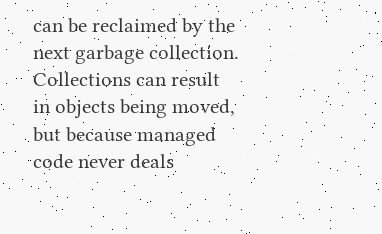can be reclaimed by the next garbage collection. Collections can result in objects being moved, but because managed code never deals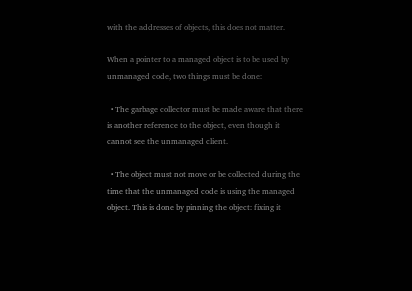with the addresses of objects, this does not matter.

When a pointer to a managed object is to be used by unmanaged code, two things must be done:

  • The garbage collector must be made aware that there is another reference to the object, even though it cannot see the unmanaged client.

  • The object must not move or be collected during the time that the unmanaged code is using the managed object. This is done by pinning the object: fixing it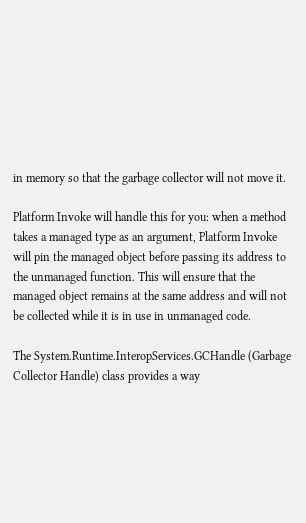in memory so that the garbage collector will not move it.

Platform Invoke will handle this for you: when a method takes a managed type as an argument, Platform Invoke will pin the managed object before passing its address to the unmanaged function. This will ensure that the managed object remains at the same address and will not be collected while it is in use in unmanaged code.

The System.Runtime.InteropServices.GCHandle (Garbage Collector Handle) class provides a way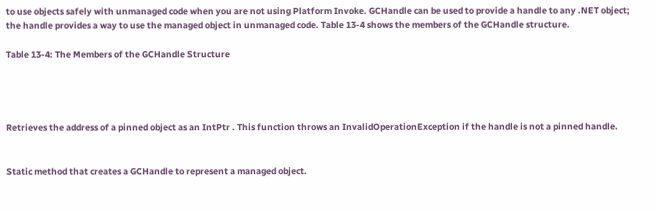to use objects safely with unmanaged code when you are not using Platform Invoke. GCHandle can be used to provide a handle to any .NET object; the handle provides a way to use the managed object in unmanaged code. Table 13-4 shows the members of the GCHandle structure.

Table 13-4: The Members of the GCHandle Structure




Retrieves the address of a pinned object as an IntPtr . This function throws an InvalidOperationException if the handle is not a pinned handle.


Static method that creates a GCHandle to represent a managed object.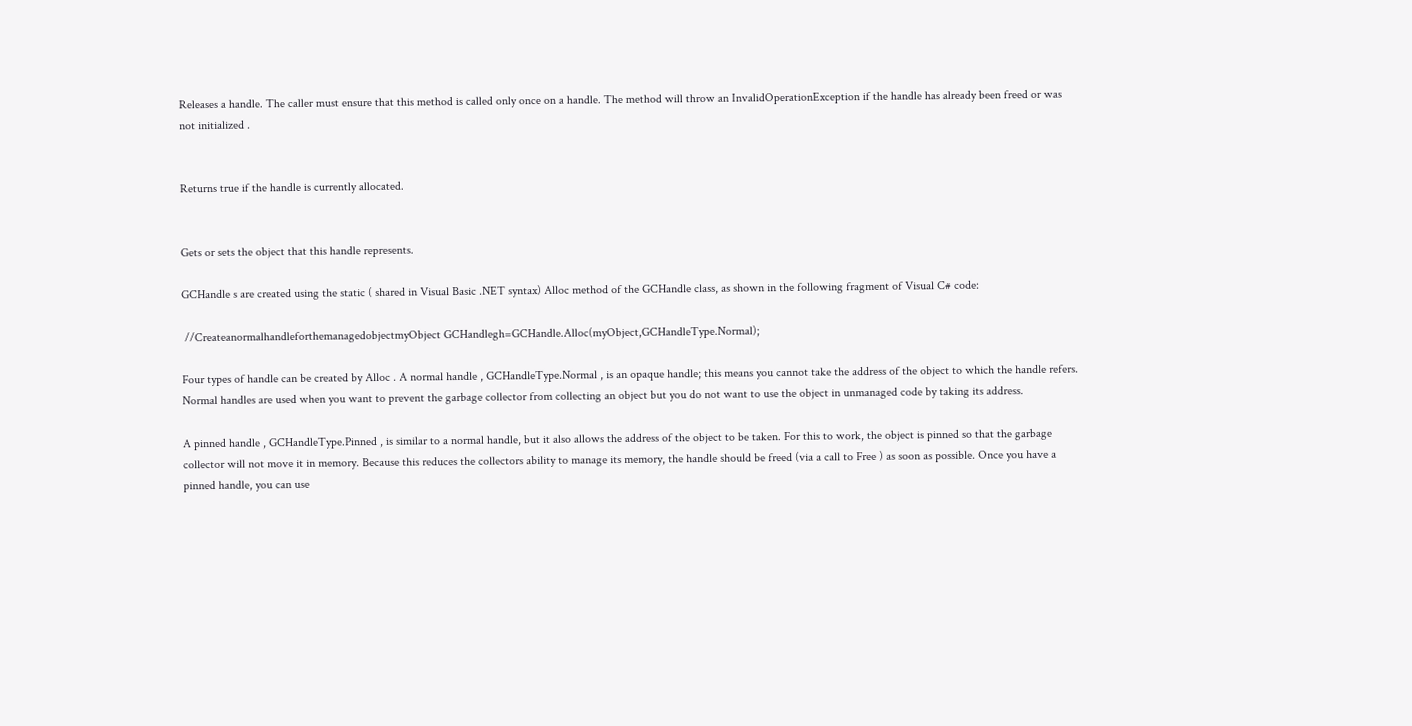Releases a handle. The caller must ensure that this method is called only once on a handle. The method will throw an InvalidOperationException if the handle has already been freed or was not initialized .


Returns true if the handle is currently allocated.


Gets or sets the object that this handle represents.

GCHandle s are created using the static ( shared in Visual Basic .NET syntax) Alloc method of the GCHandle class, as shown in the following fragment of Visual C# code:

 //CreateanormalhandleforthemanagedobjectmyObject GCHandlegh=GCHandle.Alloc(myObject,GCHandleType.Normal);

Four types of handle can be created by Alloc . A normal handle , GCHandleType.Normal , is an opaque handle; this means you cannot take the address of the object to which the handle refers. Normal handles are used when you want to prevent the garbage collector from collecting an object but you do not want to use the object in unmanaged code by taking its address.

A pinned handle , GCHandleType.Pinned , is similar to a normal handle, but it also allows the address of the object to be taken. For this to work, the object is pinned so that the garbage collector will not move it in memory. Because this reduces the collectors ability to manage its memory, the handle should be freed (via a call to Free ) as soon as possible. Once you have a pinned handle, you can use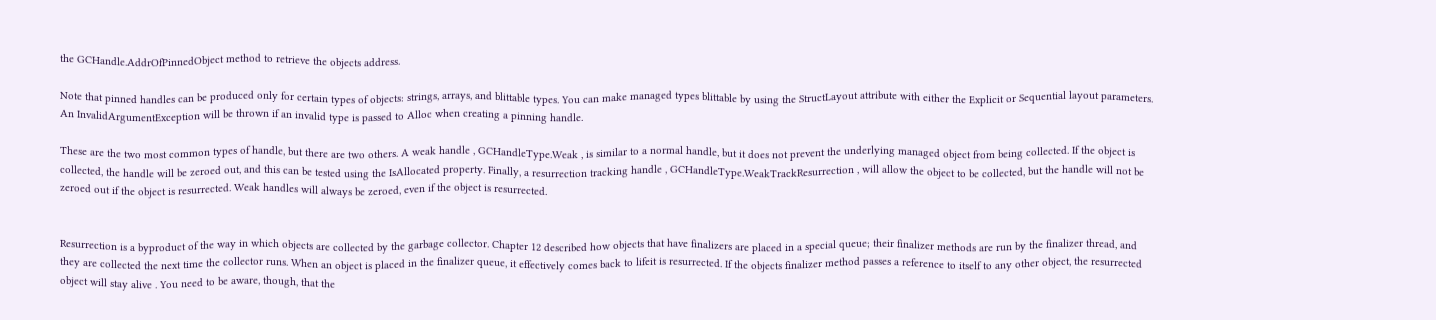the GCHandle.AddrOfPinnedObject method to retrieve the objects address.

Note that pinned handles can be produced only for certain types of objects: strings, arrays, and blittable types. You can make managed types blittable by using the StructLayout attribute with either the Explicit or Sequential layout parameters. An InvalidArgumentException will be thrown if an invalid type is passed to Alloc when creating a pinning handle.

These are the two most common types of handle, but there are two others. A weak handle , GCHandleType.Weak , is similar to a normal handle, but it does not prevent the underlying managed object from being collected. If the object is collected, the handle will be zeroed out, and this can be tested using the IsAllocated property. Finally, a resurrection tracking handle , GCHandleType.WeakTrackResurrection , will allow the object to be collected, but the handle will not be zeroed out if the object is resurrected. Weak handles will always be zeroed, even if the object is resurrected.


Resurrection is a byproduct of the way in which objects are collected by the garbage collector. Chapter 12 described how objects that have finalizers are placed in a special queue; their finalizer methods are run by the finalizer thread, and they are collected the next time the collector runs. When an object is placed in the finalizer queue, it effectively comes back to lifeit is resurrected. If the objects finalizer method passes a reference to itself to any other object, the resurrected object will stay alive . You need to be aware, though, that the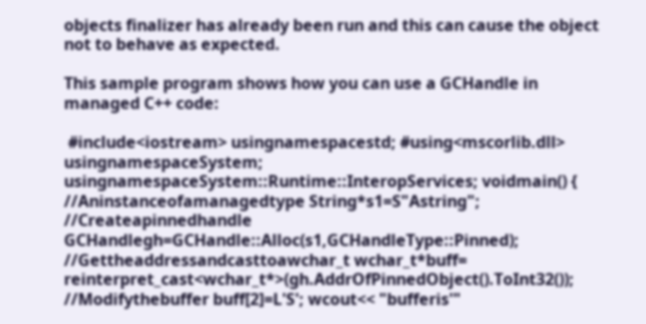objects finalizer has already been run and this can cause the object not to behave as expected.

This sample program shows how you can use a GCHandle in managed C++ code:

 #include<iostream> usingnamespacestd; #using<mscorlib.dll> usingnamespaceSystem; usingnamespaceSystem::Runtime::InteropServices; voidmain() { //Aninstanceofamanagedtype String*s1=S"Astring"; //Createapinnedhandle GCHandlegh=GCHandle::Alloc(s1,GCHandleType::Pinned); //Gettheaddressandcasttoawchar_t wchar_t*buff= reinterpret_cast<wchar_t*>(gh.AddrOfPinnedObject().ToInt32()); //Modifythebuffer buff[2]=L'S'; wcout<< "bufferis'"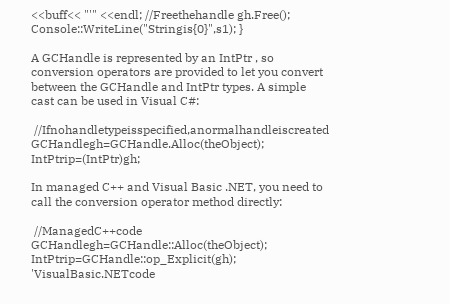<<buff<< "'" <<endl; //Freethehandle gh.Free(); Console::WriteLine("Stringis{0}",s1); }

A GCHandle is represented by an IntPtr , so conversion operators are provided to let you convert between the GCHandle and IntPtr types. A simple cast can be used in Visual C#:

 //Ifnohandletypeisspecified,anormalhandleiscreated GCHandlegh=GCHandle.Alloc(theObject); IntPtrip=(IntPtr)gh;

In managed C++ and Visual Basic .NET, you need to call the conversion operator method directly:

 //ManagedC++code GCHandlegh=GCHandle::Alloc(theObject); IntPtrip=GCHandle::op_Explicit(gh); 'VisualBasic.NETcode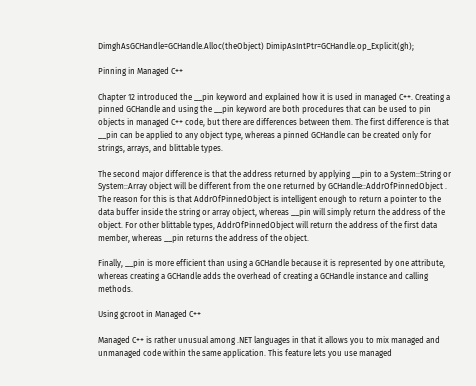DimghAsGCHandle=GCHandle.Alloc(theObject) DimipAsIntPtr=GCHandle.op_Explicit(gh);

Pinning in Managed C++

Chapter 12 introduced the __pin keyword and explained how it is used in managed C++. Creating a pinned GCHandle and using the __pin keyword are both procedures that can be used to pin objects in managed C++ code, but there are differences between them. The first difference is that __pin can be applied to any object type, whereas a pinned GCHandle can be created only for strings, arrays, and blittable types.

The second major difference is that the address returned by applying __pin to a System::String or System::Array object will be different from the one returned by GCHandle::AddrOfPinnedObject . The reason for this is that AddrOfPinnedObject is intelligent enough to return a pointer to the data buffer inside the string or array object, whereas __pin will simply return the address of the object. For other blittable types, AddrOfPinnedObject will return the address of the first data member, whereas __pin returns the address of the object.

Finally, __pin is more efficient than using a GCHandle because it is represented by one attribute, whereas creating a GCHandle adds the overhead of creating a GCHandle instance and calling methods.

Using gcroot in Managed C++

Managed C++ is rather unusual among .NET languages in that it allows you to mix managed and unmanaged code within the same application. This feature lets you use managed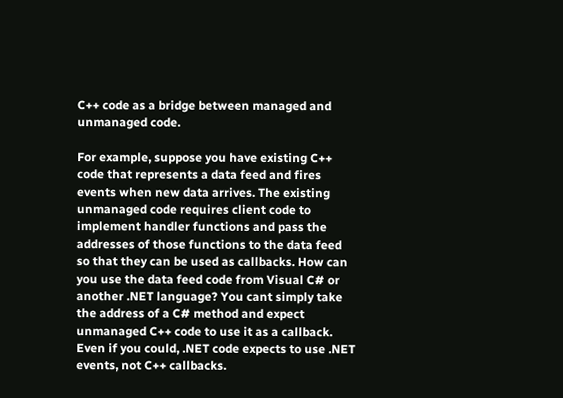C++ code as a bridge between managed and unmanaged code.

For example, suppose you have existing C++ code that represents a data feed and fires events when new data arrives. The existing unmanaged code requires client code to implement handler functions and pass the addresses of those functions to the data feed so that they can be used as callbacks. How can you use the data feed code from Visual C# or another .NET language? You cant simply take the address of a C# method and expect unmanaged C++ code to use it as a callback. Even if you could, .NET code expects to use .NET events, not C++ callbacks.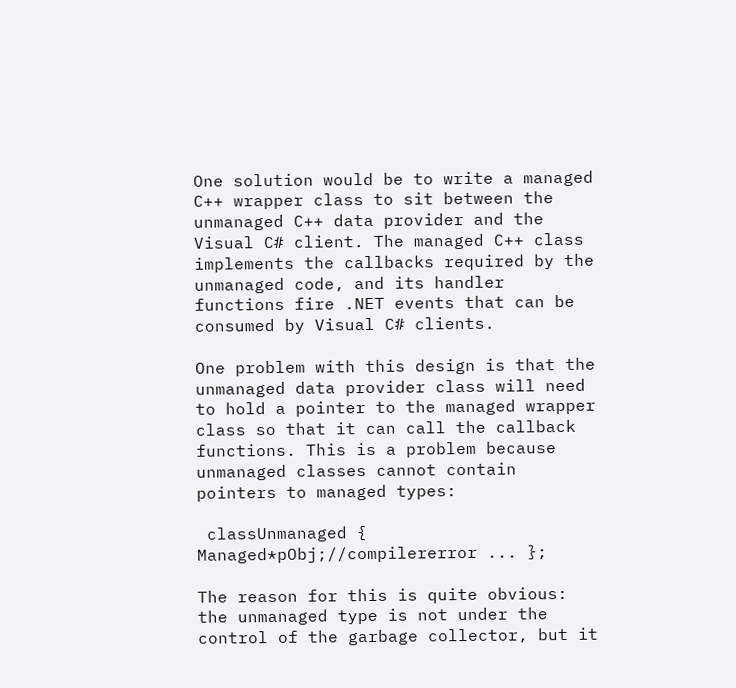One solution would be to write a managed C++ wrapper class to sit between the unmanaged C++ data provider and the Visual C# client. The managed C++ class implements the callbacks required by the unmanaged code, and its handler functions fire .NET events that can be consumed by Visual C# clients.

One problem with this design is that the unmanaged data provider class will need to hold a pointer to the managed wrapper class so that it can call the callback functions. This is a problem because unmanaged classes cannot contain pointers to managed types:

 classUnmanaged { Managed*pObj;//compilererror ... };

The reason for this is quite obvious: the unmanaged type is not under the control of the garbage collector, but it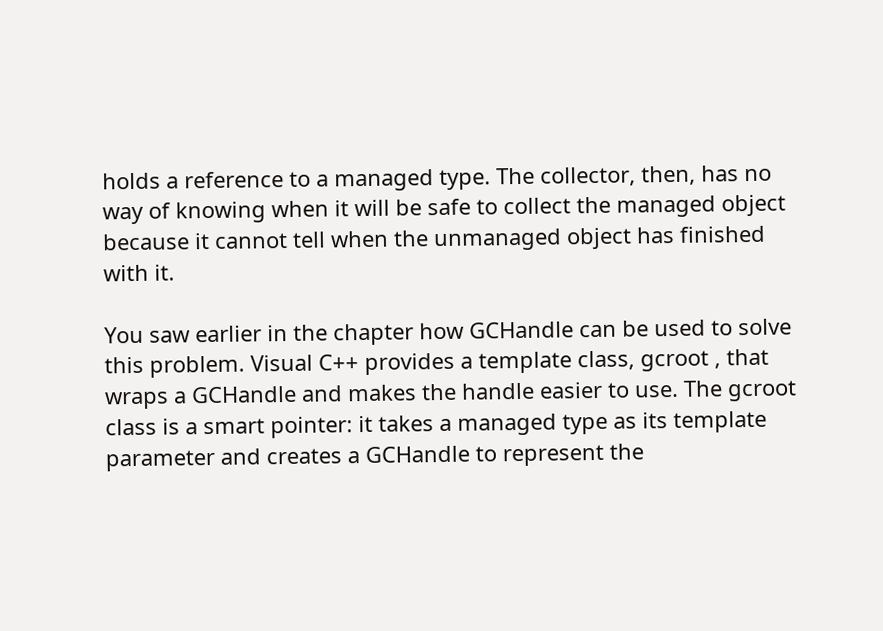holds a reference to a managed type. The collector, then, has no way of knowing when it will be safe to collect the managed object because it cannot tell when the unmanaged object has finished with it.

You saw earlier in the chapter how GCHandle can be used to solve this problem. Visual C++ provides a template class, gcroot , that wraps a GCHandle and makes the handle easier to use. The gcroot class is a smart pointer: it takes a managed type as its template parameter and creates a GCHandle to represent the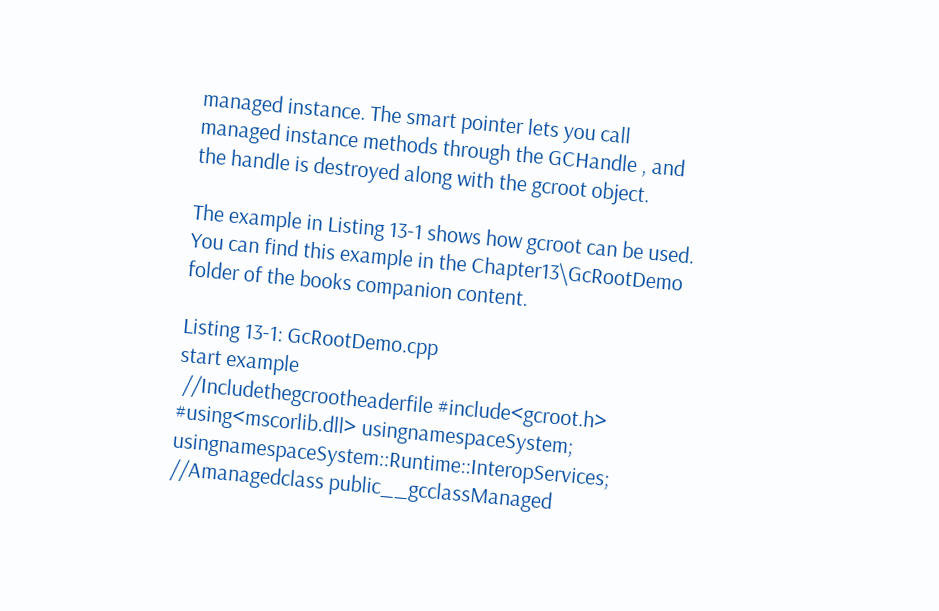managed instance. The smart pointer lets you call managed instance methods through the GCHandle , and the handle is destroyed along with the gcroot object.

The example in Listing 13-1 shows how gcroot can be used. You can find this example in the Chapter13\GcRootDemo folder of the books companion content.

Listing 13-1: GcRootDemo.cpp
start example
 //Includethegcrootheaderfile #include<gcroot.h> #using<mscorlib.dll> usingnamespaceSystem; usingnamespaceSystem::Runtime::InteropServices; //Amanagedclass public__gcclassManaged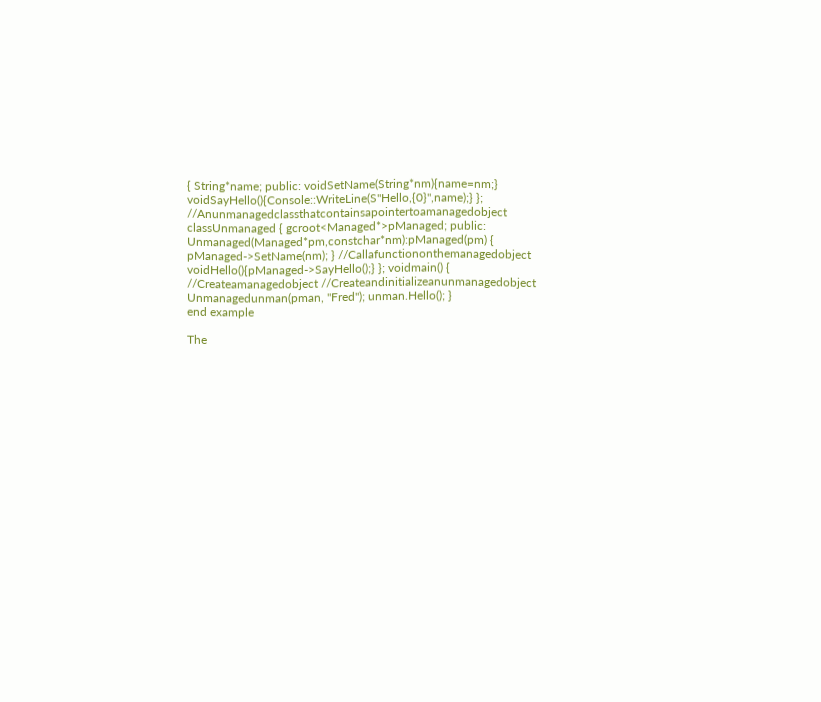{ String*name; public: voidSetName(String*nm){name=nm;} voidSayHello(){Console::WriteLine(S"Hello,{0}",name);} }; //Anunmanagedclassthatcontainsapointertoamanagedobject classUnmanaged { gcroot<Managed*>pManaged; public: Unmanaged(Managed*pm,constchar*nm):pManaged(pm) { pManaged->SetName(nm); } //Callafunctiononthemanagedobject voidHello(){pManaged->SayHello();} }; voidmain() { //Createamanagedobject //Createandinitializeanunmanagedobject Unmanagedunman(pman, "Fred"); unman.Hello(); }
end example

The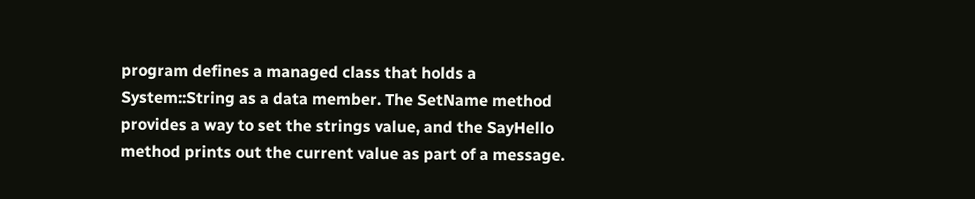program defines a managed class that holds a System::String as a data member. The SetName method provides a way to set the strings value, and the SayHello method prints out the current value as part of a message.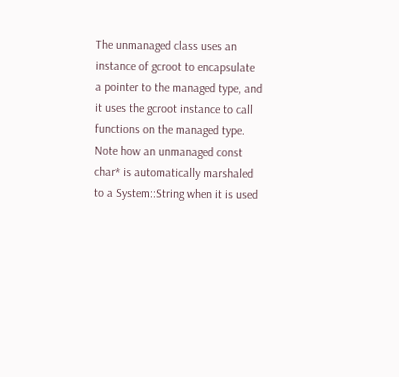The unmanaged class uses an instance of gcroot to encapsulate a pointer to the managed type, and it uses the gcroot instance to call functions on the managed type. Note how an unmanaged const char* is automatically marshaled to a System::String when it is used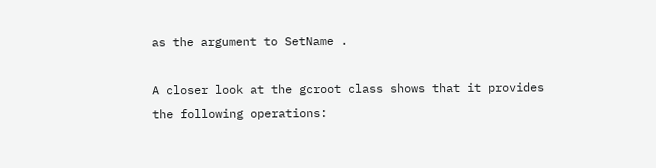as the argument to SetName .

A closer look at the gcroot class shows that it provides the following operations: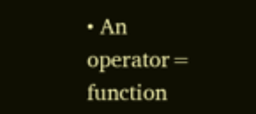• An operator= function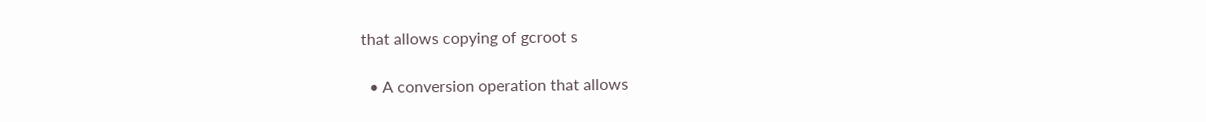that allows copying of gcroot s

  • A conversion operation that allows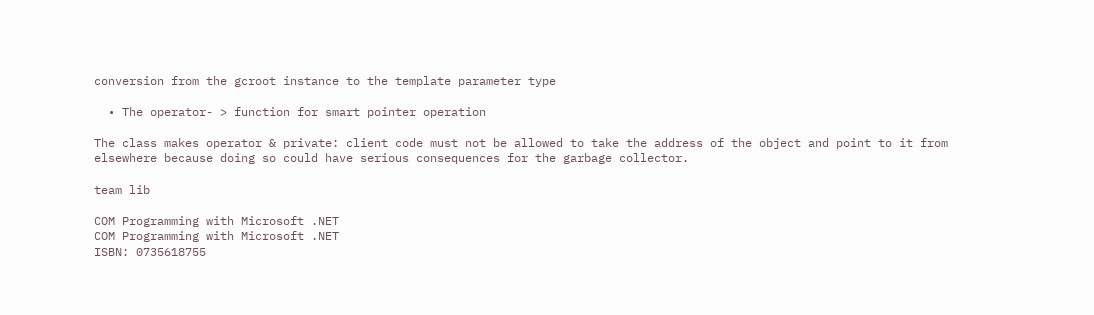conversion from the gcroot instance to the template parameter type

  • The operator- > function for smart pointer operation

The class makes operator & private: client code must not be allowed to take the address of the object and point to it from elsewhere because doing so could have serious consequences for the garbage collector.

team lib

COM Programming with Microsoft .NET
COM Programming with Microsoft .NET
ISBN: 0735618755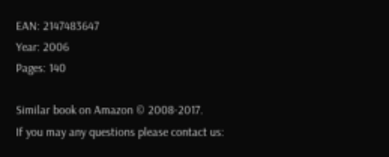EAN: 2147483647
Year: 2006
Pages: 140

Similar book on Amazon © 2008-2017.
If you may any questions please contact us: